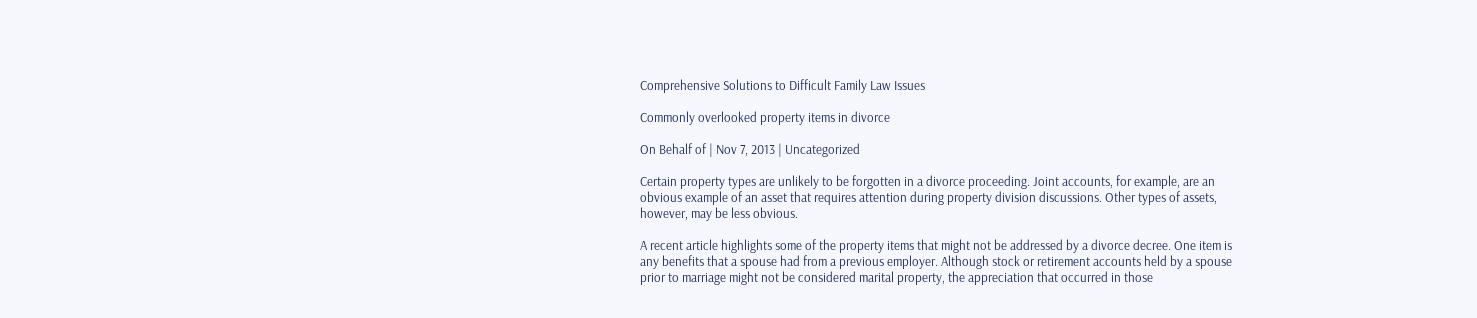Comprehensive Solutions to Difficult Family Law Issues

Commonly overlooked property items in divorce

On Behalf of | Nov 7, 2013 | Uncategorized

Certain property types are unlikely to be forgotten in a divorce proceeding. Joint accounts, for example, are an obvious example of an asset that requires attention during property division discussions. Other types of assets, however, may be less obvious.

A recent article highlights some of the property items that might not be addressed by a divorce decree. One item is any benefits that a spouse had from a previous employer. Although stock or retirement accounts held by a spouse prior to marriage might not be considered marital property, the appreciation that occurred in those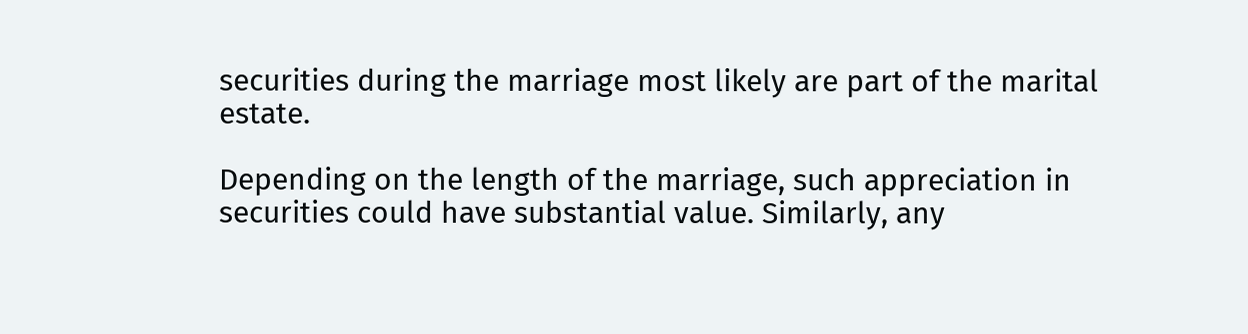securities during the marriage most likely are part of the marital estate.

Depending on the length of the marriage, such appreciation in securities could have substantial value. Similarly, any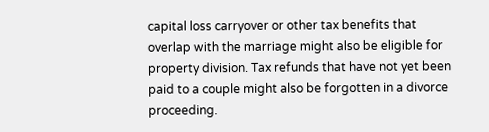capital loss carryover or other tax benefits that overlap with the marriage might also be eligible for property division. Tax refunds that have not yet been paid to a couple might also be forgotten in a divorce proceeding.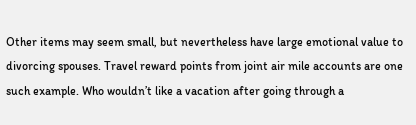Other items may seem small, but nevertheless have large emotional value to divorcing spouses. Travel reward points from joint air mile accounts are one such example. Who wouldn’t like a vacation after going through a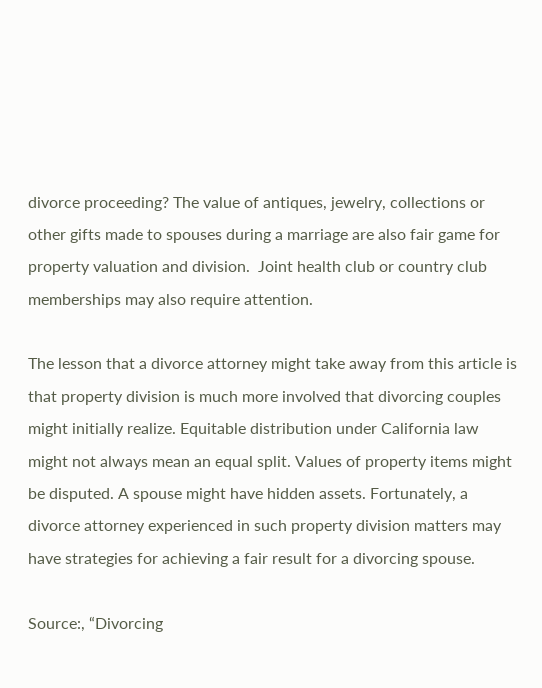divorce proceeding? The value of antiques, jewelry, collections or other gifts made to spouses during a marriage are also fair game for property valuation and division.  Joint health club or country club memberships may also require attention.

The lesson that a divorce attorney might take away from this article is that property division is much more involved that divorcing couples might initially realize. Equitable distribution under California law might not always mean an equal split. Values of property items might be disputed. A spouse might have hidden assets. Fortunately, a divorce attorney experienced in such property division matters may have strategies for achieving a fair result for a divorcing spouse.

Source:, “Divorcing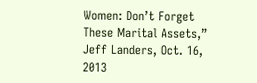Women: Don’t Forget These Marital Assets,” Jeff Landers, Oct. 16, 2013